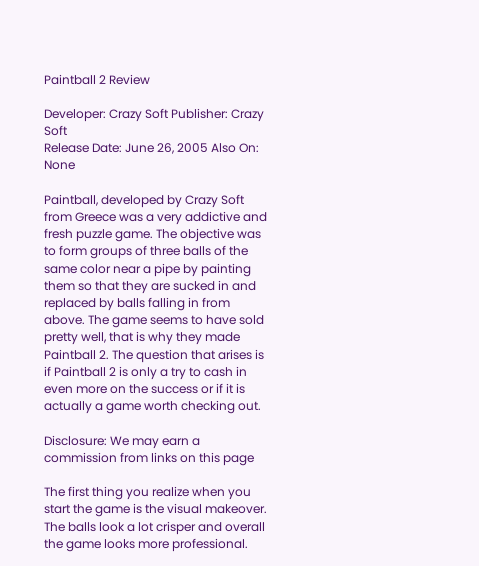Paintball 2 Review

Developer: Crazy Soft Publisher: Crazy Soft
Release Date: June 26, 2005 Also On: None

Paintball, developed by Crazy Soft from Greece was a very addictive and fresh puzzle game. The objective was to form groups of three balls of the same color near a pipe by painting them so that they are sucked in and replaced by balls falling in from above. The game seems to have sold pretty well, that is why they made Paintball 2. The question that arises is if Paintball 2 is only a try to cash in even more on the success or if it is actually a game worth checking out.

Disclosure: We may earn a commission from links on this page

The first thing you realize when you start the game is the visual makeover. The balls look a lot crisper and overall the game looks more professional.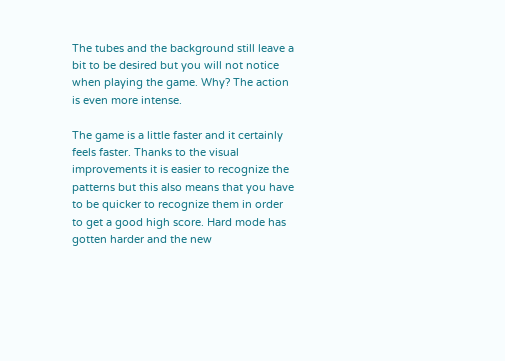The tubes and the background still leave a bit to be desired but you will not notice when playing the game. Why? The action is even more intense.

The game is a little faster and it certainly feels faster. Thanks to the visual improvements it is easier to recognize the patterns but this also means that you have to be quicker to recognize them in order to get a good high score. Hard mode has gotten harder and the new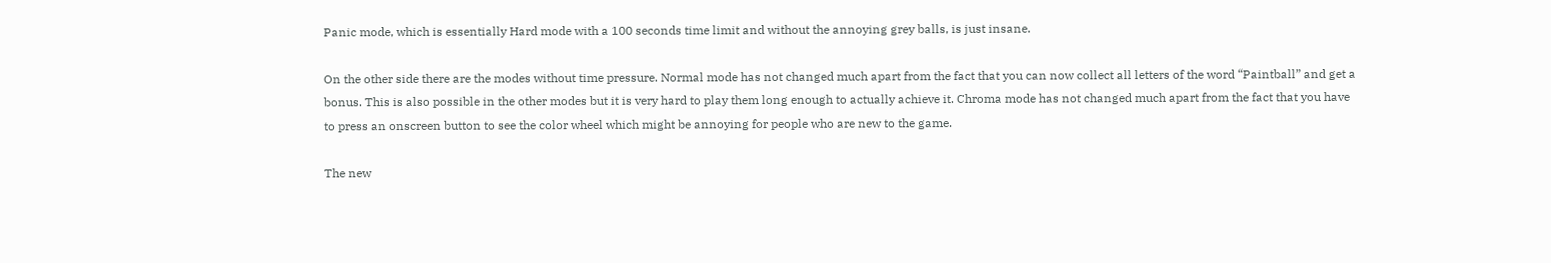Panic mode, which is essentially Hard mode with a 100 seconds time limit and without the annoying grey balls, is just insane.

On the other side there are the modes without time pressure. Normal mode has not changed much apart from the fact that you can now collect all letters of the word “Paintball” and get a bonus. This is also possible in the other modes but it is very hard to play them long enough to actually achieve it. Chroma mode has not changed much apart from the fact that you have to press an onscreen button to see the color wheel which might be annoying for people who are new to the game.

The new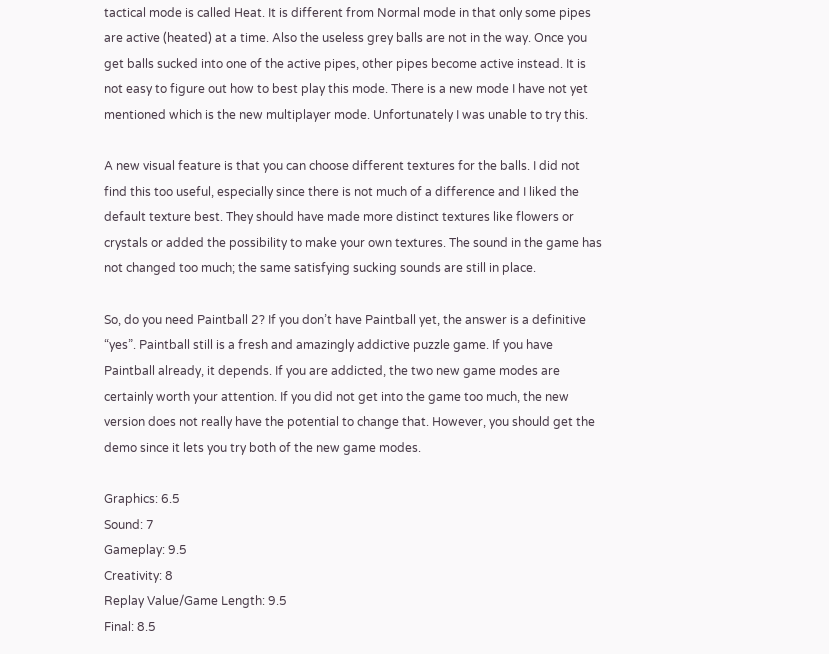tactical mode is called Heat. It is different from Normal mode in that only some pipes are active (heated) at a time. Also the useless grey balls are not in the way. Once you get balls sucked into one of the active pipes, other pipes become active instead. It is not easy to figure out how to best play this mode. There is a new mode I have not yet mentioned which is the new multiplayer mode. Unfortunately I was unable to try this.

A new visual feature is that you can choose different textures for the balls. I did not find this too useful, especially since there is not much of a difference and I liked the default texture best. They should have made more distinct textures like flowers or crystals or added the possibility to make your own textures. The sound in the game has not changed too much; the same satisfying sucking sounds are still in place.

So, do you need Paintball 2? If you don’t have Paintball yet, the answer is a definitive “yes”. Paintball still is a fresh and amazingly addictive puzzle game. If you have Paintball already, it depends. If you are addicted, the two new game modes are certainly worth your attention. If you did not get into the game too much, the new version does not really have the potential to change that. However, you should get the demo since it lets you try both of the new game modes.

Graphics: 6.5
Sound: 7
Gameplay: 9.5
Creativity: 8
Replay Value/Game Length: 9.5
Final: 8.5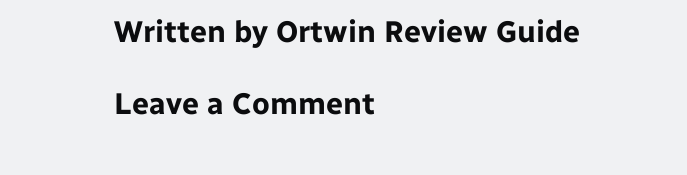Written by Ortwin Review Guide

Leave a Comment